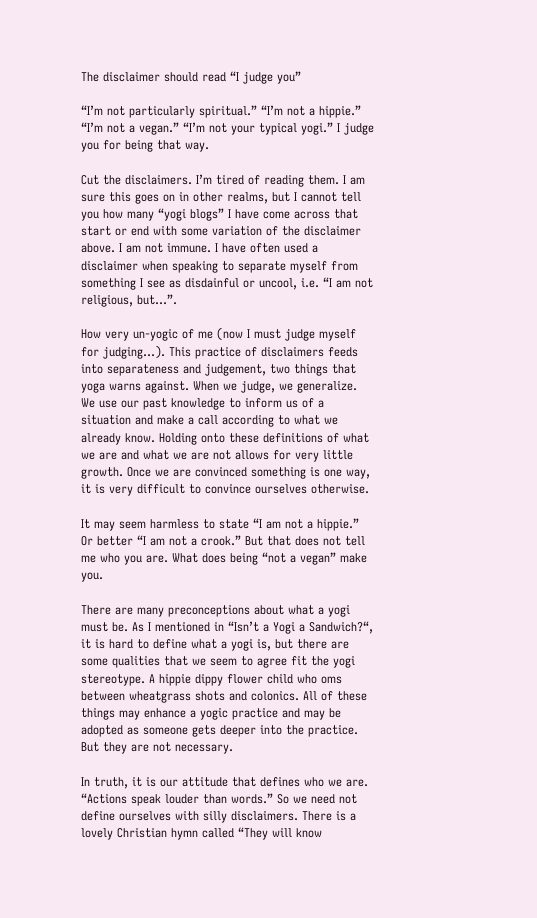The disclaimer should read “I judge you”

“I’m not particularly spiritual.” “I’m not a hippie.” “I’m not a vegan.” “I’m not your typical yogi.” I judge you for being that way.

Cut the disclaimers. I’m tired of reading them. I am sure this goes on in other realms, but I cannot tell you how many “yogi blogs” I have come across that start or end with some variation of the disclaimer above. I am not immune. I have often used a disclaimer when speaking to separate myself from something I see as disdainful or uncool, i.e. “I am not religious, but…”.

How very un-yogic of me (now I must judge myself for judging…). This practice of disclaimers feeds into separateness and judgement, two things that yoga warns against. When we judge, we generalize. We use our past knowledge to inform us of a situation and make a call according to what we already know. Holding onto these definitions of what we are and what we are not allows for very little growth. Once we are convinced something is one way, it is very difficult to convince ourselves otherwise.

It may seem harmless to state “I am not a hippie.” Or better “I am not a crook.” But that does not tell me who you are. What does being “not a vegan” make you.

There are many preconceptions about what a yogi must be. As I mentioned in “Isn’t a Yogi a Sandwich?“, it is hard to define what a yogi is, but there are some qualities that we seem to agree fit the yogi stereotype. A hippie dippy flower child who oms between wheatgrass shots and colonics. All of these things may enhance a yogic practice and may be adopted as someone gets deeper into the practice. But they are not necessary.

In truth, it is our attitude that defines who we are. “Actions speak louder than words.” So we need not define ourselves with silly disclaimers. There is a lovely Christian hymn called “They will know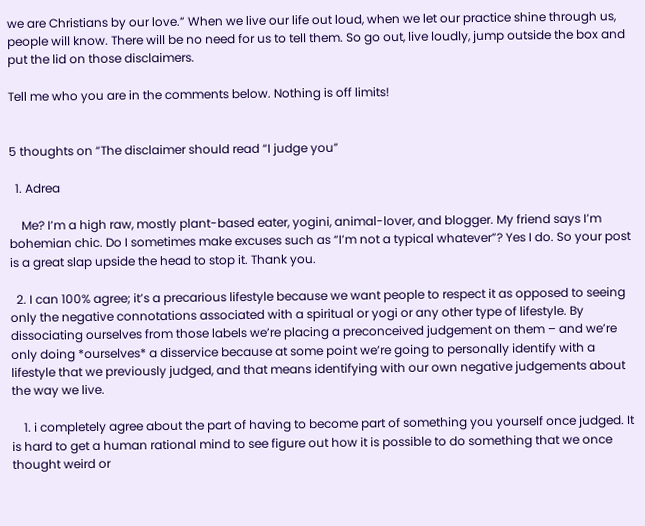we are Christians by our love.” When we live our life out loud, when we let our practice shine through us, people will know. There will be no need for us to tell them. So go out, live loudly, jump outside the box and put the lid on those disclaimers.

Tell me who you are in the comments below. Nothing is off limits!


5 thoughts on “The disclaimer should read “I judge you”

  1. Adrea

    Me? I’m a high raw, mostly plant-based eater, yogini, animal-lover, and blogger. My friend says I’m bohemian chic. Do I sometimes make excuses such as “I’m not a typical whatever”? Yes I do. So your post is a great slap upside the head to stop it. Thank you.

  2. I can 100% agree; it’s a precarious lifestyle because we want people to respect it as opposed to seeing only the negative connotations associated with a spiritual or yogi or any other type of lifestyle. By dissociating ourselves from those labels we’re placing a preconceived judgement on them – and we’re only doing *ourselves* a disservice because at some point we’re going to personally identify with a lifestyle that we previously judged, and that means identifying with our own negative judgements about the way we live.

    1. i completely agree about the part of having to become part of something you yourself once judged. It is hard to get a human rational mind to see figure out how it is possible to do something that we once thought weird or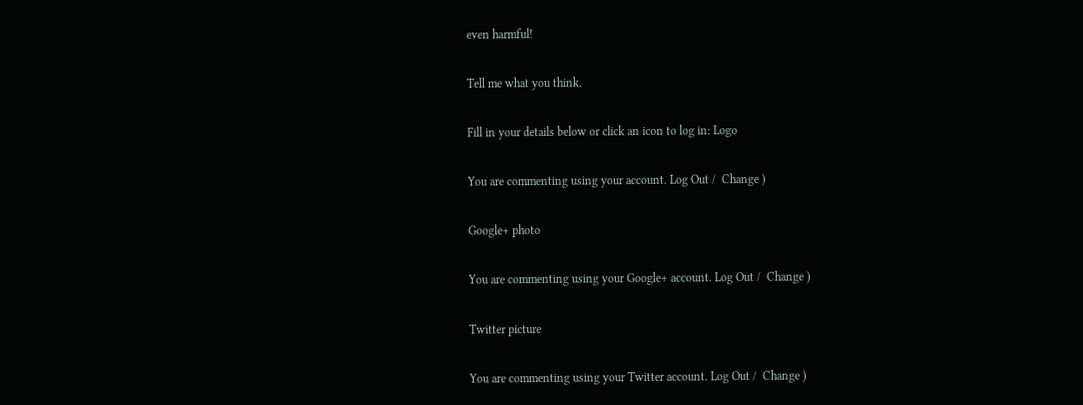even harmful!

Tell me what you think.

Fill in your details below or click an icon to log in: Logo

You are commenting using your account. Log Out /  Change )

Google+ photo

You are commenting using your Google+ account. Log Out /  Change )

Twitter picture

You are commenting using your Twitter account. Log Out /  Change )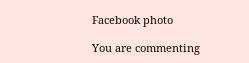Facebook photo

You are commenting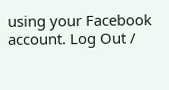using your Facebook account. Log Out /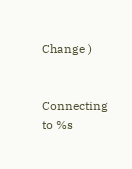Change )


Connecting to %s